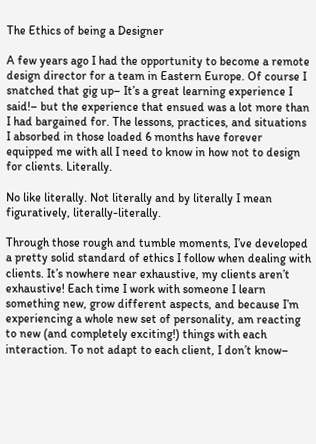The Ethics of being a Designer

A few years ago I had the opportunity to become a remote design director for a team in Eastern Europe. Of course I snatched that gig up– It’s a great learning experience I said!– but the experience that ensued was a lot more than I had bargained for. The lessons, practices, and situations I absorbed in those loaded 6 months have forever equipped me with all I need to know in how not to design for clients. Literally.

No like literally. Not literally and by literally I mean figuratively, literally-literally.

Through those rough and tumble moments, I’ve developed a pretty solid standard of ethics I follow when dealing with clients. It’s nowhere near exhaustive, my clients aren’t exhaustive! Each time I work with someone I learn something new, grow different aspects, and because I’m experiencing a whole new set of personality, am reacting to new (and completely exciting!) things with each interaction. To not adapt to each client, I don’t know–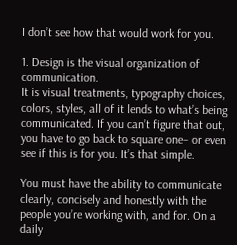I don’t see how that would work for you.

1. Design is the visual organization of communication.
It is visual treatments, typography choices, colors, styles, all of it lends to what’s being communicated. If you can’t figure that out, you have to go back to square one– or even see if this is for you. It’s that simple.

You must have the ability to communicate clearly, concisely and honestly with the people you’re working with, and for. On a daily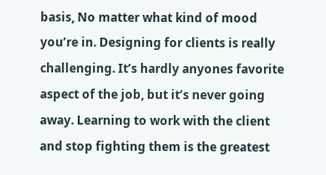basis, No matter what kind of mood you’re in. Designing for clients is really challenging. It’s hardly anyones favorite aspect of the job, but it’s never going away. Learning to work with the client and stop fighting them is the greatest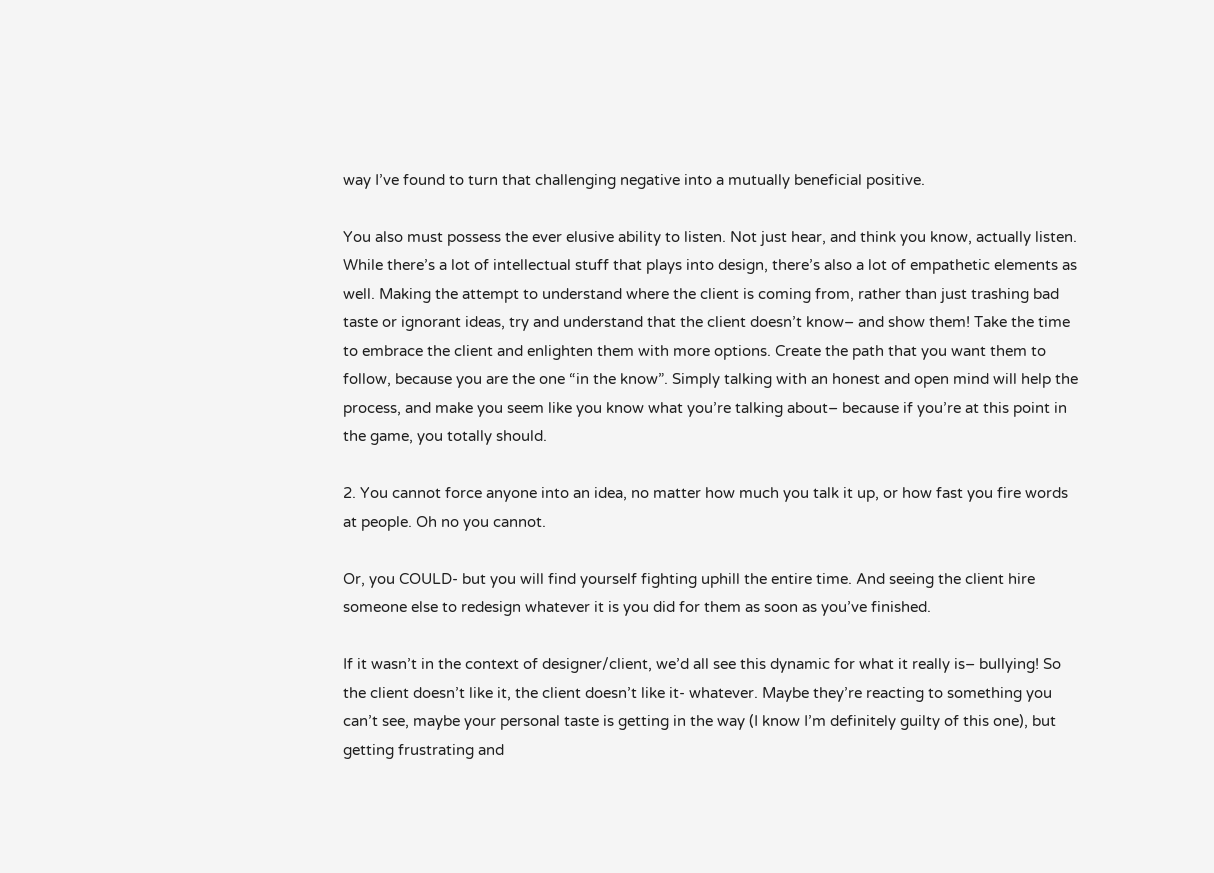way I’ve found to turn that challenging negative into a mutually beneficial positive.

You also must possess the ever elusive ability to listen. Not just hear, and think you know, actually listen. While there’s a lot of intellectual stuff that plays into design, there’s also a lot of empathetic elements as well. Making the attempt to understand where the client is coming from, rather than just trashing bad taste or ignorant ideas, try and understand that the client doesn’t know– and show them! Take the time to embrace the client and enlighten them with more options. Create the path that you want them to follow, because you are the one “in the know”. Simply talking with an honest and open mind will help the process, and make you seem like you know what you’re talking about– because if you’re at this point in the game, you totally should.

2. You cannot force anyone into an idea, no matter how much you talk it up, or how fast you fire words at people. Oh no you cannot.

Or, you COULD- but you will find yourself fighting uphill the entire time. And seeing the client hire someone else to redesign whatever it is you did for them as soon as you’ve finished.

If it wasn’t in the context of designer/client, we’d all see this dynamic for what it really is– bullying! So the client doesn’t like it, the client doesn’t like it- whatever. Maybe they’re reacting to something you can’t see, maybe your personal taste is getting in the way (I know I’m definitely guilty of this one), but getting frustrating and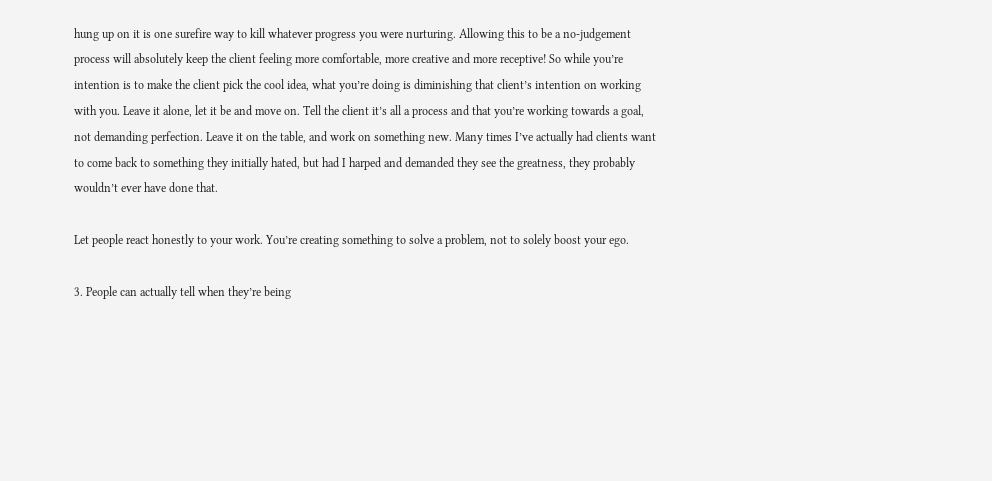hung up on it is one surefire way to kill whatever progress you were nurturing. Allowing this to be a no-judgement process will absolutely keep the client feeling more comfortable, more creative and more receptive! So while you’re intention is to make the client pick the cool idea, what you’re doing is diminishing that client’s intention on working with you. Leave it alone, let it be and move on. Tell the client it’s all a process and that you’re working towards a goal, not demanding perfection. Leave it on the table, and work on something new. Many times I’ve actually had clients want to come back to something they initially hated, but had I harped and demanded they see the greatness, they probably wouldn’t ever have done that.

Let people react honestly to your work. You’re creating something to solve a problem, not to solely boost your ego.

3. People can actually tell when they’re being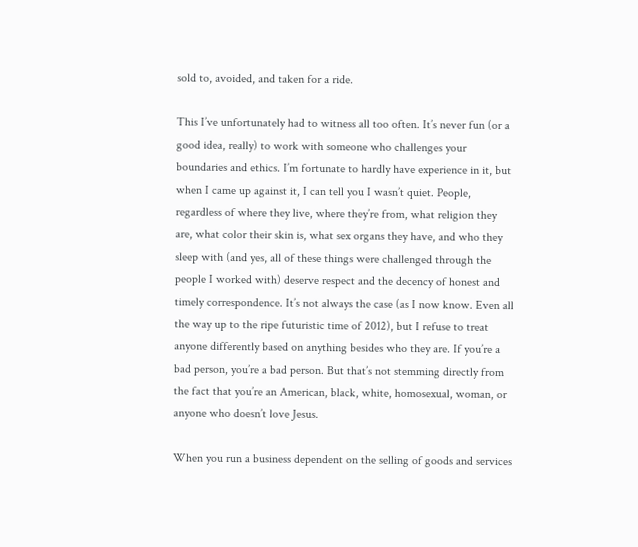sold to, avoided, and taken for a ride.

This I’ve unfortunately had to witness all too often. It’s never fun (or a good idea, really) to work with someone who challenges your boundaries and ethics. I’m fortunate to hardly have experience in it, but when I came up against it, I can tell you I wasn’t quiet. People, regardless of where they live, where they’re from, what religion they are, what color their skin is, what sex organs they have, and who they sleep with (and yes, all of these things were challenged through the people I worked with) deserve respect and the decency of honest and timely correspondence. It’s not always the case (as I now know. Even all the way up to the ripe futuristic time of 2012), but I refuse to treat anyone differently based on anything besides who they are. If you’re a bad person, you’re a bad person. But that’s not stemming directly from the fact that you’re an American, black, white, homosexual, woman, or anyone who doesn’t love Jesus.

When you run a business dependent on the selling of goods and services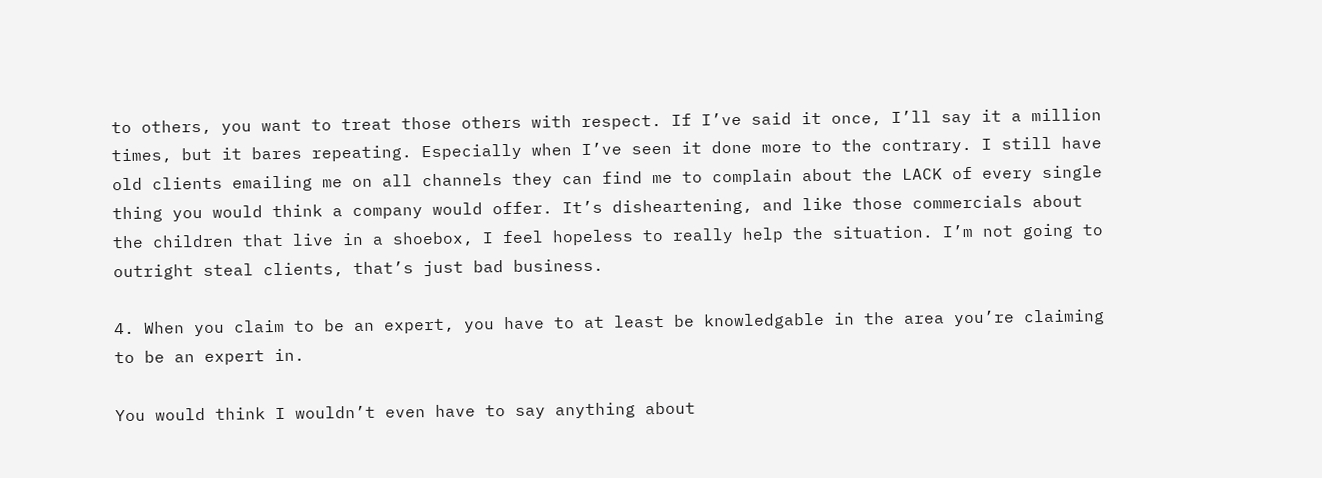to others, you want to treat those others with respect. If I’ve said it once, I’ll say it a million times, but it bares repeating. Especially when I’ve seen it done more to the contrary. I still have old clients emailing me on all channels they can find me to complain about the LACK of every single thing you would think a company would offer. It’s disheartening, and like those commercials about the children that live in a shoebox, I feel hopeless to really help the situation. I’m not going to outright steal clients, that’s just bad business.

4. When you claim to be an expert, you have to at least be knowledgable in the area you’re claiming to be an expert in.

You would think I wouldn’t even have to say anything about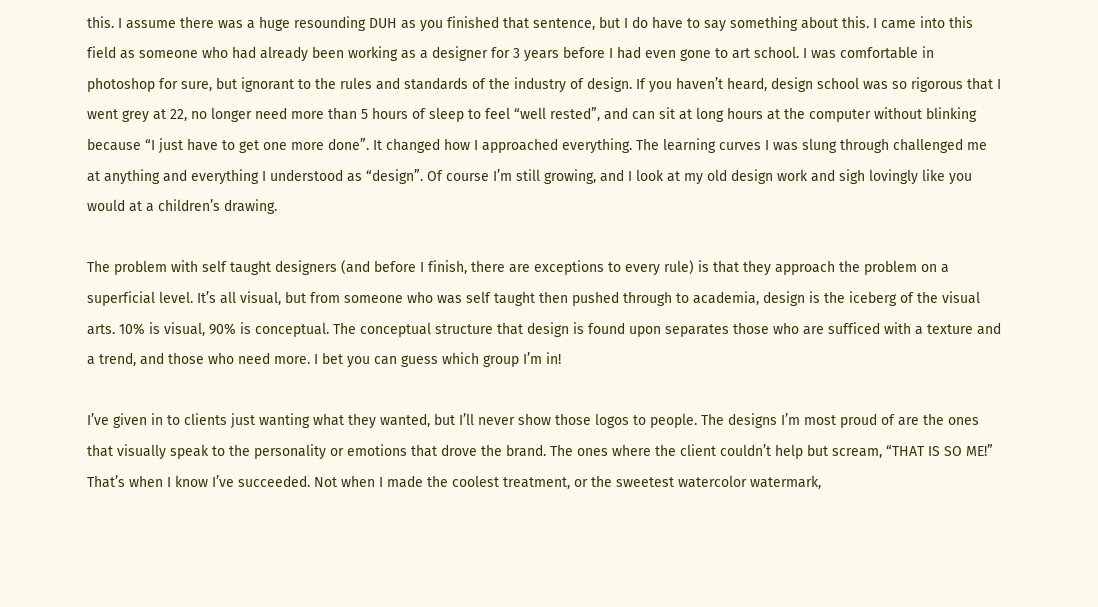this. I assume there was a huge resounding DUH as you finished that sentence, but I do have to say something about this. I came into this field as someone who had already been working as a designer for 3 years before I had even gone to art school. I was comfortable in photoshop for sure, but ignorant to the rules and standards of the industry of design. If you haven’t heard, design school was so rigorous that I went grey at 22, no longer need more than 5 hours of sleep to feel “well rested”, and can sit at long hours at the computer without blinking because “I just have to get one more done”. It changed how I approached everything. The learning curves I was slung through challenged me at anything and everything I understood as “design”. Of course I’m still growing, and I look at my old design work and sigh lovingly like you would at a children’s drawing.

The problem with self taught designers (and before I finish, there are exceptions to every rule) is that they approach the problem on a superficial level. It’s all visual, but from someone who was self taught then pushed through to academia, design is the iceberg of the visual arts. 10% is visual, 90% is conceptual. The conceptual structure that design is found upon separates those who are sufficed with a texture and a trend, and those who need more. I bet you can guess which group I’m in!

I’ve given in to clients just wanting what they wanted, but I’ll never show those logos to people. The designs I’m most proud of are the ones that visually speak to the personality or emotions that drove the brand. The ones where the client couldn’t help but scream, “THAT IS SO ME!” That’s when I know I’ve succeeded. Not when I made the coolest treatment, or the sweetest watercolor watermark,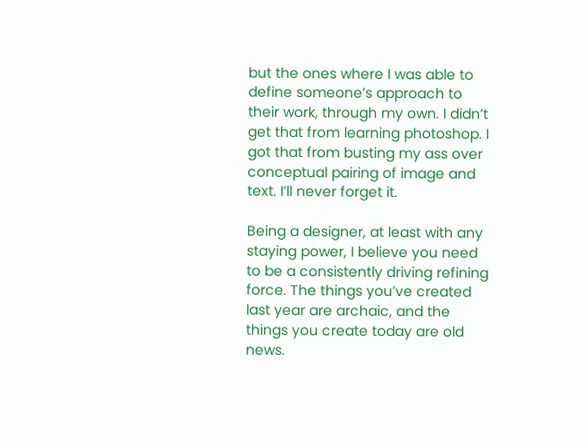but the ones where I was able to define someone’s approach to their work, through my own. I didn’t get that from learning photoshop. I got that from busting my ass over conceptual pairing of image and text. I’ll never forget it.

Being a designer, at least with any staying power, I believe you need to be a consistently driving refining force. The things you’ve created last year are archaic, and the things you create today are old news.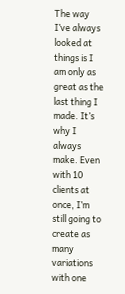The way I’ve always looked at things is I am only as great as the last thing I made. It’s why I always make. Even with 10 clients at once, I’m still going to create as many variations with one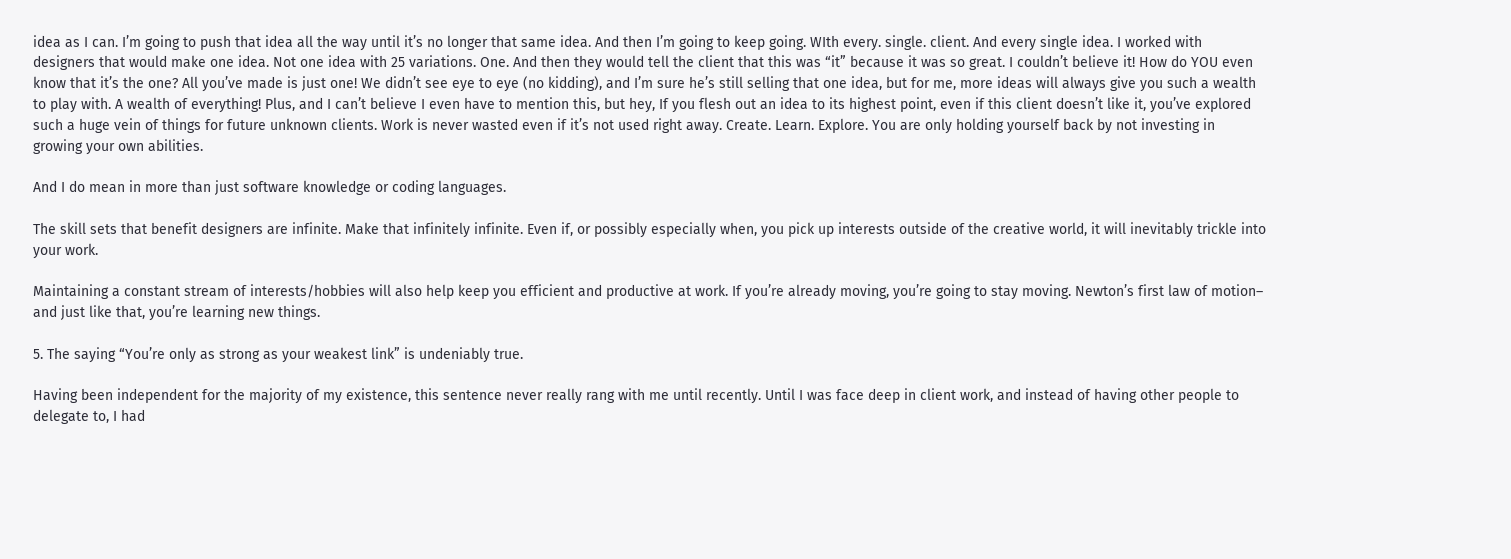idea as I can. I’m going to push that idea all the way until it’s no longer that same idea. And then I’m going to keep going. WIth every. single. client. And every single idea. I worked with designers that would make one idea. Not one idea with 25 variations. One. And then they would tell the client that this was “it” because it was so great. I couldn’t believe it! How do YOU even know that it’s the one? All you’ve made is just one! We didn’t see eye to eye (no kidding), and I’m sure he’s still selling that one idea, but for me, more ideas will always give you such a wealth to play with. A wealth of everything! Plus, and I can’t believe I even have to mention this, but hey, If you flesh out an idea to its highest point, even if this client doesn’t like it, you’ve explored such a huge vein of things for future unknown clients. Work is never wasted even if it’s not used right away. Create. Learn. Explore. You are only holding yourself back by not investing in growing your own abilities.

And I do mean in more than just software knowledge or coding languages.

The skill sets that benefit designers are infinite. Make that infinitely infinite. Even if, or possibly especially when, you pick up interests outside of the creative world, it will inevitably trickle into your work.

Maintaining a constant stream of interests/hobbies will also help keep you efficient and productive at work. If you’re already moving, you’re going to stay moving. Newton’s first law of motion– and just like that, you’re learning new things.

5. The saying “You’re only as strong as your weakest link” is undeniably true.

Having been independent for the majority of my existence, this sentence never really rang with me until recently. Until I was face deep in client work, and instead of having other people to delegate to, I had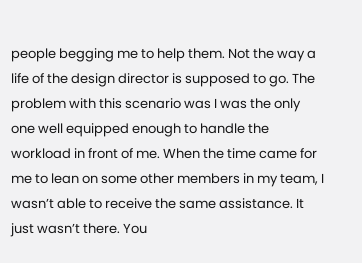people begging me to help them. Not the way a life of the design director is supposed to go. The problem with this scenario was I was the only one well equipped enough to handle the workload in front of me. When the time came for me to lean on some other members in my team, I wasn’t able to receive the same assistance. It just wasn’t there. You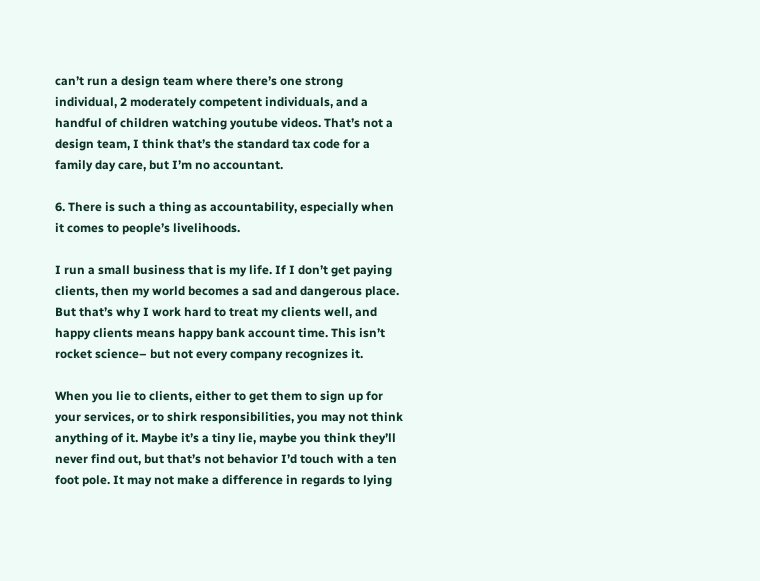can’t run a design team where there’s one strong individual, 2 moderately competent individuals, and a handful of children watching youtube videos. That’s not a design team, I think that’s the standard tax code for a family day care, but I’m no accountant.

6. There is such a thing as accountability, especially when it comes to people’s livelihoods.

I run a small business that is my life. If I don’t get paying clients, then my world becomes a sad and dangerous place. But that’s why I work hard to treat my clients well, and happy clients means happy bank account time. This isn’t rocket science– but not every company recognizes it.

When you lie to clients, either to get them to sign up for your services, or to shirk responsibilities, you may not think anything of it. Maybe it’s a tiny lie, maybe you think they’ll never find out, but that’s not behavior I’d touch with a ten foot pole. It may not make a difference in regards to lying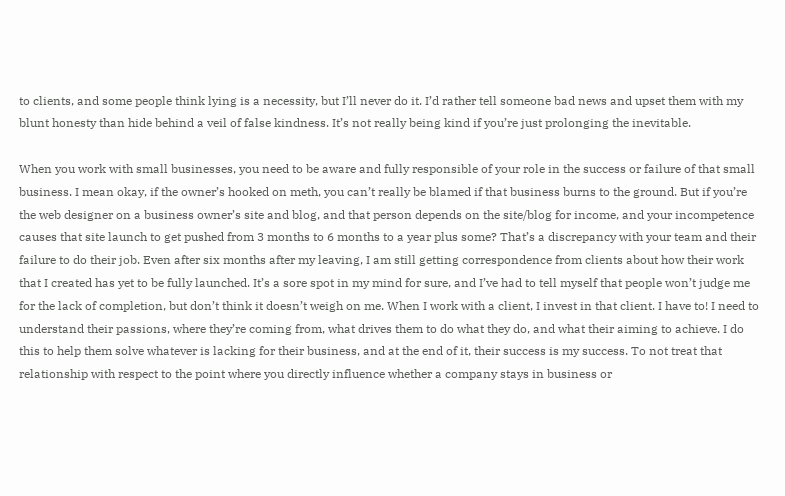to clients, and some people think lying is a necessity, but I’ll never do it. I’d rather tell someone bad news and upset them with my blunt honesty than hide behind a veil of false kindness. It’s not really being kind if you’re just prolonging the inevitable.

When you work with small businesses, you need to be aware and fully responsible of your role in the success or failure of that small business. I mean okay, if the owner’s hooked on meth, you can’t really be blamed if that business burns to the ground. But if you’re the web designer on a business owner’s site and blog, and that person depends on the site/blog for income, and your incompetence causes that site launch to get pushed from 3 months to 6 months to a year plus some? That’s a discrepancy with your team and their failure to do their job. Even after six months after my leaving, I am still getting correspondence from clients about how their work that I created has yet to be fully launched. It’s a sore spot in my mind for sure, and I’ve had to tell myself that people won’t judge me for the lack of completion, but don’t think it doesn’t weigh on me. When I work with a client, I invest in that client. I have to! I need to understand their passions, where they’re coming from, what drives them to do what they do, and what their aiming to achieve. I do this to help them solve whatever is lacking for their business, and at the end of it, their success is my success. To not treat that relationship with respect to the point where you directly influence whether a company stays in business or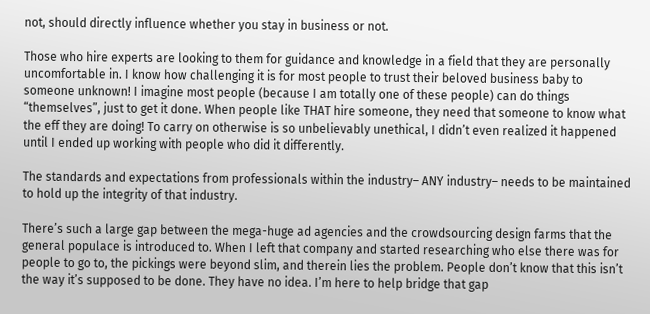not, should directly influence whether you stay in business or not.

Those who hire experts are looking to them for guidance and knowledge in a field that they are personally uncomfortable in. I know how challenging it is for most people to trust their beloved business baby to someone unknown! I imagine most people (because I am totally one of these people) can do things “themselves”, just to get it done. When people like THAT hire someone, they need that someone to know what the eff they are doing! To carry on otherwise is so unbelievably unethical, I didn’t even realized it happened until I ended up working with people who did it differently.

The standards and expectations from professionals within the industry– ANY industry– needs to be maintained to hold up the integrity of that industry.

There’s such a large gap between the mega-huge ad agencies and the crowdsourcing design farms that the general populace is introduced to. When I left that company and started researching who else there was for people to go to, the pickings were beyond slim, and therein lies the problem. People don’t know that this isn’t the way it’s supposed to be done. They have no idea. I’m here to help bridge that gap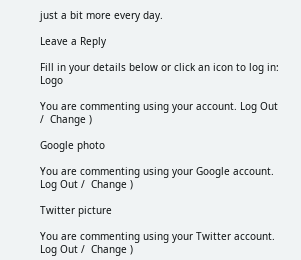just a bit more every day.

Leave a Reply

Fill in your details below or click an icon to log in: Logo

You are commenting using your account. Log Out /  Change )

Google photo

You are commenting using your Google account. Log Out /  Change )

Twitter picture

You are commenting using your Twitter account. Log Out /  Change )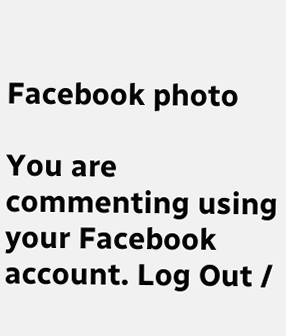Facebook photo

You are commenting using your Facebook account. Log Out /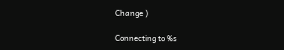Change )

Connecting to %s